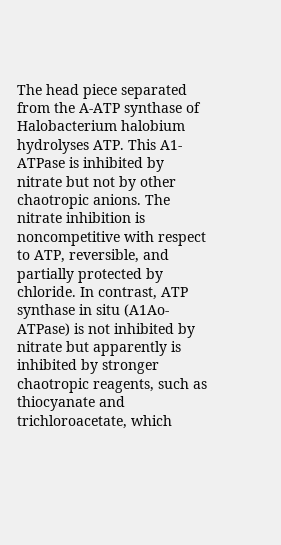The head piece separated from the A-ATP synthase of Halobacterium halobium hydrolyses ATP. This A1-ATPase is inhibited by nitrate but not by other chaotropic anions. The nitrate inhibition is noncompetitive with respect to ATP, reversible, and partially protected by chloride. In contrast, ATP synthase in situ (A1Ao-ATPase) is not inhibited by nitrate but apparently is inhibited by stronger chaotropic reagents, such as thiocyanate and trichloroacetate, which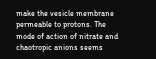make the vesicle membrane permeable to protons. The mode of action of nitrate and chaotropic anions seems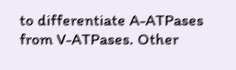to differentiate A-ATPases from V-ATPases. Other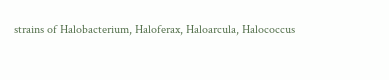strains of Halobacterium, Haloferax, Haloarcula, Halococcus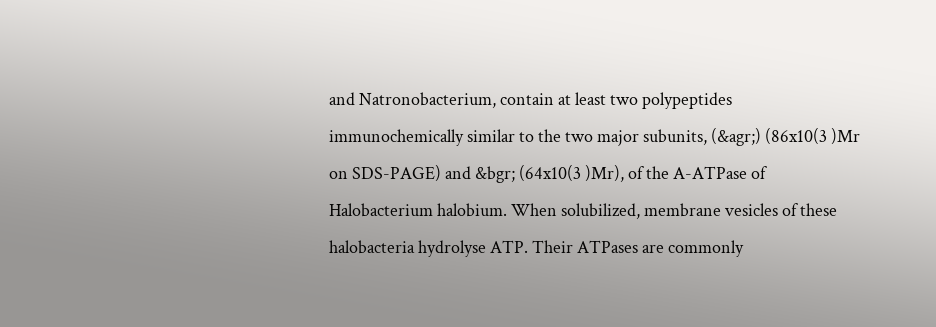and Natronobacterium, contain at least two polypeptides immunochemically similar to the two major subunits, (&agr;) (86x10(3 )Mr on SDS-PAGE) and &bgr; (64x10(3 )Mr), of the A-ATPase of Halobacterium halobium. When solubilized, membrane vesicles of these halobacteria hydrolyse ATP. Their ATPases are commonly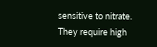sensitive to nitrate. They require high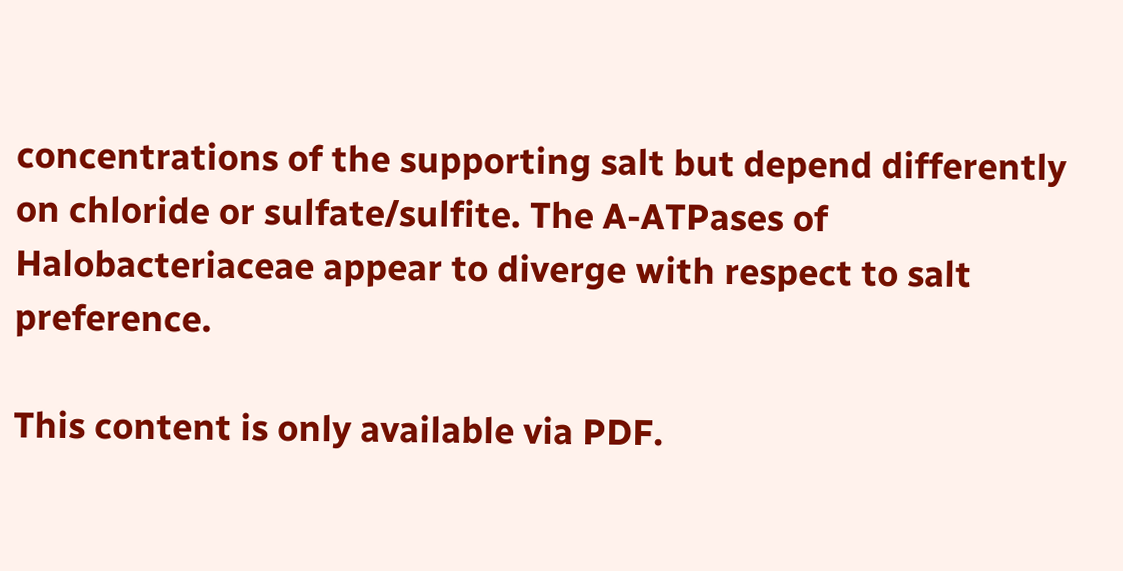concentrations of the supporting salt but depend differently on chloride or sulfate/sulfite. The A-ATPases of Halobacteriaceae appear to diverge with respect to salt preference.

This content is only available via PDF.